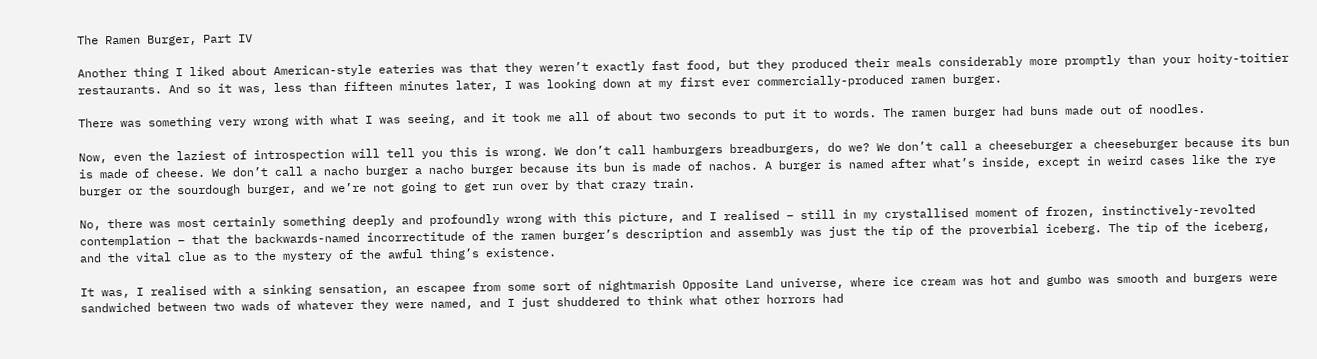The Ramen Burger, Part IV

Another thing I liked about American-style eateries was that they weren’t exactly fast food, but they produced their meals considerably more promptly than your hoity-toitier restaurants. And so it was, less than fifteen minutes later, I was looking down at my first ever commercially-produced ramen burger.

There was something very wrong with what I was seeing, and it took me all of about two seconds to put it to words. The ramen burger had buns made out of noodles.

Now, even the laziest of introspection will tell you this is wrong. We don’t call hamburgers breadburgers, do we? We don’t call a cheeseburger a cheeseburger because its bun is made of cheese. We don’t call a nacho burger a nacho burger because its bun is made of nachos. A burger is named after what’s inside, except in weird cases like the rye burger or the sourdough burger, and we’re not going to get run over by that crazy train.

No, there was most certainly something deeply and profoundly wrong with this picture, and I realised – still in my crystallised moment of frozen, instinctively-revolted contemplation – that the backwards-named incorrectitude of the ramen burger’s description and assembly was just the tip of the proverbial iceberg. The tip of the iceberg, and the vital clue as to the mystery of the awful thing’s existence.

It was, I realised with a sinking sensation, an escapee from some sort of nightmarish Opposite Land universe, where ice cream was hot and gumbo was smooth and burgers were sandwiched between two wads of whatever they were named, and I just shuddered to think what other horrors had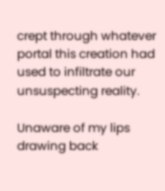crept through whatever portal this creation had used to infiltrate our unsuspecting reality.

Unaware of my lips drawing back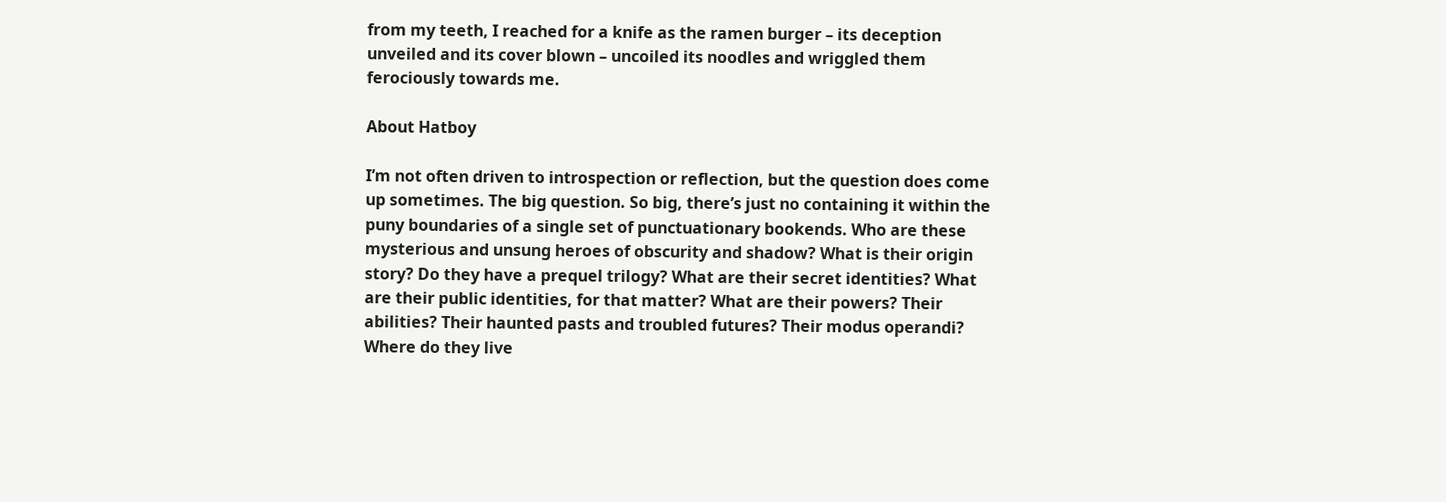from my teeth, I reached for a knife as the ramen burger – its deception unveiled and its cover blown – uncoiled its noodles and wriggled them ferociously towards me.

About Hatboy

I’m not often driven to introspection or reflection, but the question does come up sometimes. The big question. So big, there’s just no containing it within the puny boundaries of a single set of punctuationary bookends. Who are these mysterious and unsung heroes of obscurity and shadow? What is their origin story? Do they have a prequel trilogy? What are their secret identities? What are their public identities, for that matter? What are their powers? Their abilities? Their haunted pasts and troubled futures? Their modus operandi? Where do they live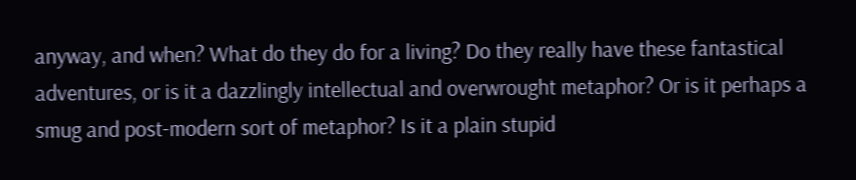anyway, and when? What do they do for a living? Do they really have these fantastical adventures, or is it a dazzlingly intellectual and overwrought metaphor? Or is it perhaps a smug and post-modern sort of metaphor? Is it a plain stupid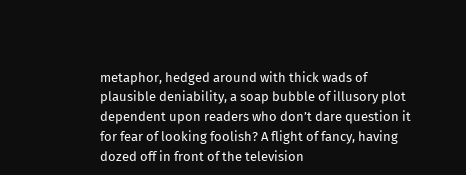metaphor, hedged around with thick wads of plausible deniability, a soap bubble of illusory plot dependent upon readers who don’t dare question it for fear of looking foolish? A flight of fancy, having dozed off in front of the television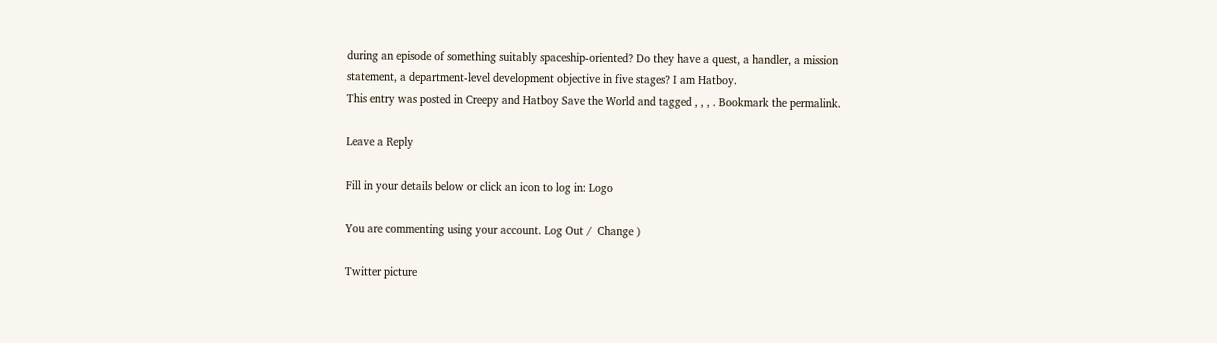during an episode of something suitably spaceship-oriented? Do they have a quest, a handler, a mission statement, a department-level development objective in five stages? I am Hatboy.
This entry was posted in Creepy and Hatboy Save the World and tagged , , , . Bookmark the permalink.

Leave a Reply

Fill in your details below or click an icon to log in: Logo

You are commenting using your account. Log Out /  Change )

Twitter picture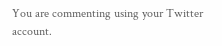You are commenting using your Twitter account.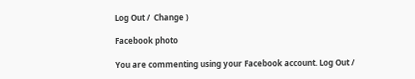Log Out /  Change )

Facebook photo

You are commenting using your Facebook account. Log Out /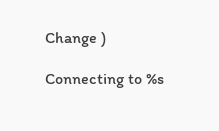Change )

Connecting to %s